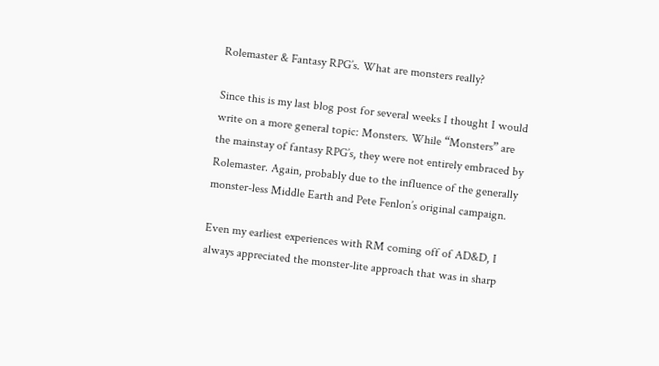Rolemaster & Fantasy RPG’s. What are monsters really?

Since this is my last blog post for several weeks I thought I would write on a more general topic: Monsters. While “Monsters” are the mainstay of fantasy RPG’s, they were not entirely embraced by Rolemaster. Again, probably due to the influence of the generally monster-less Middle Earth and Pete Fenlon’s original campaign.

Even my earliest experiences with RM coming off of AD&D, I always appreciated the monster-lite approach that was in sharp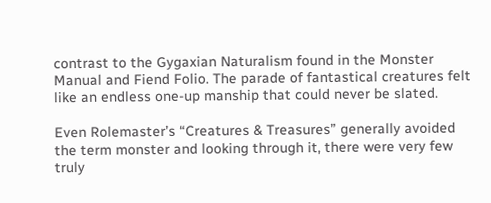contrast to the Gygaxian Naturalism found in the Monster Manual and Fiend Folio. The parade of fantastical creatures felt like an endless one-up manship that could never be slated.

Even Rolemaster’s “Creatures & Treasures” generally avoided the term monster and looking through it, there were very few truly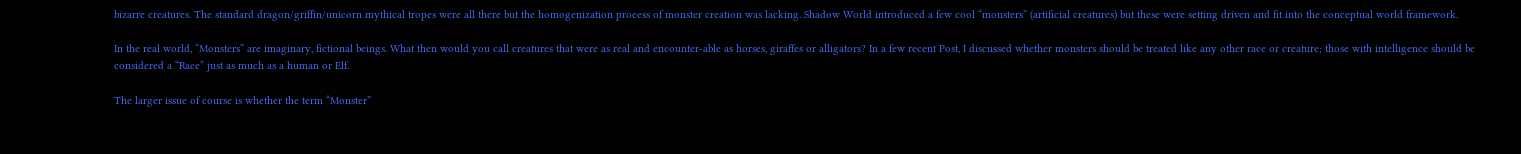bizarre creatures. The standard dragon/griffin/unicorn mythical tropes were all there but the homogenization process of monster creation was lacking. Shadow World introduced a few cool “monsters” (artificial creatures) but these were setting driven and fit into the conceptual world framework.

In the real world, “Monsters” are imaginary, fictional beings. What then would you call creatures that were as real and encounter-able as horses, giraffes or alligators? In a few recent Post, I discussed whether monsters should be treated like any other race or creature; those with intelligence should be considered a “Race” just as much as a human or Elf.

The larger issue of course is whether the term “Monster”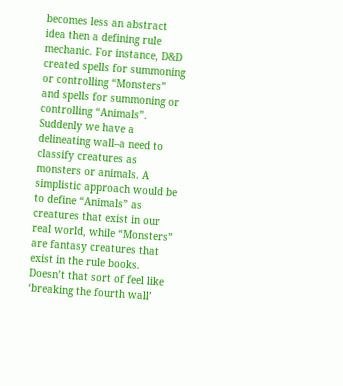becomes less an abstract idea then a defining rule mechanic. For instance, D&D created spells for summoning or controlling “Monsters” and spells for summoning or controlling “Animals”. Suddenly we have a delineating wall–a need to classify creatures as monsters or animals. A simplistic approach would be to define “Animals” as creatures that exist in our real world, while “Monsters” are fantasy creatures that exist in the rule books. Doesn’t that sort of feel like ‘breaking the fourth wall’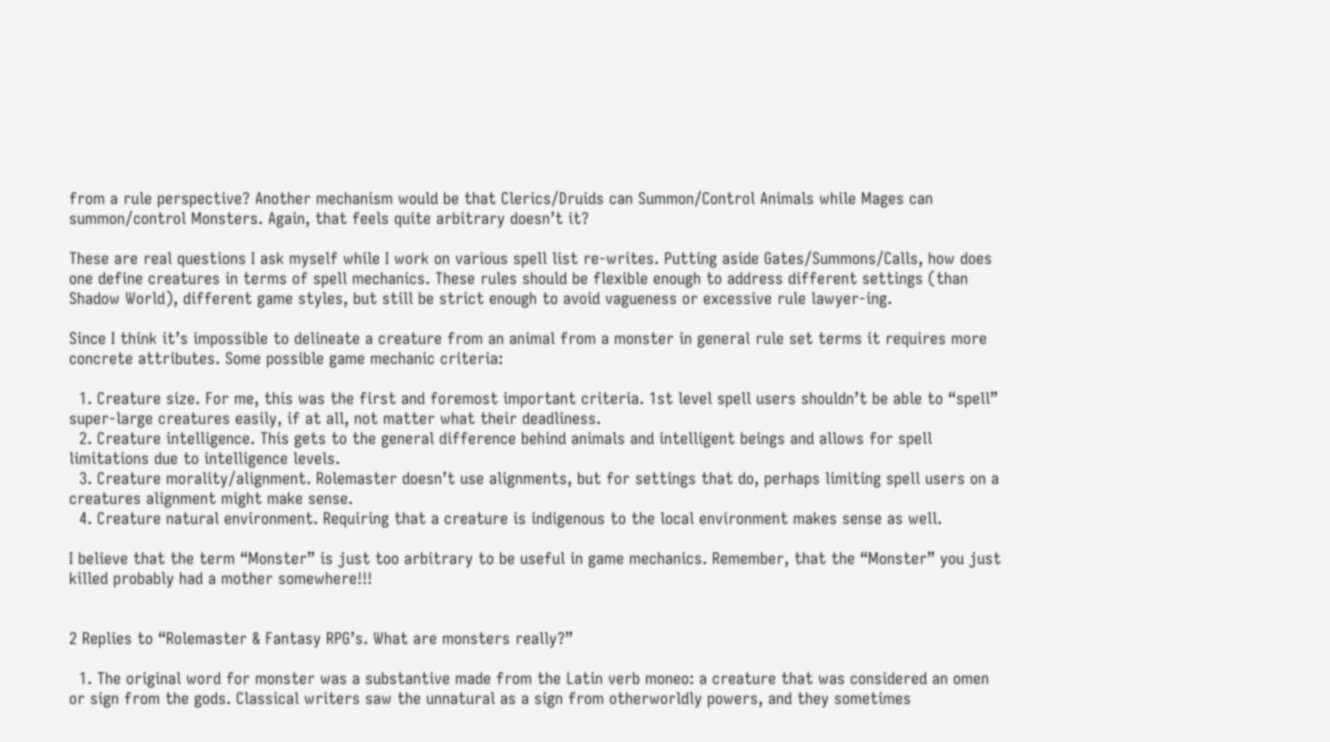from a rule perspective? Another mechanism would be that Clerics/Druids can Summon/Control Animals while Mages can summon/control Monsters. Again, that feels quite arbitrary doesn’t it?

These are real questions I ask myself while I work on various spell list re-writes. Putting aside Gates/Summons/Calls, how does one define creatures in terms of spell mechanics. These rules should be flexible enough to address different settings (than Shadow World), different game styles, but still be strict enough to avoid vagueness or excessive rule lawyer-ing.

Since I think it’s impossible to delineate a creature from an animal from a monster in general rule set terms it requires more concrete attributes. Some possible game mechanic criteria:

  1. Creature size. For me, this was the first and foremost important criteria. 1st level spell users shouldn’t be able to “spell” super-large creatures easily, if at all, not matter what their deadliness.
  2. Creature intelligence. This gets to the general difference behind animals and intelligent beings and allows for spell limitations due to intelligence levels.
  3. Creature morality/alignment. Rolemaster doesn’t use alignments, but for settings that do, perhaps limiting spell users on a creatures alignment might make sense.
  4. Creature natural environment. Requiring that a creature is indigenous to the local environment makes sense as well.

I believe that the term “Monster” is just too arbitrary to be useful in game mechanics. Remember, that the “Monster” you just killed probably had a mother somewhere!!!


2 Replies to “Rolemaster & Fantasy RPG’s. What are monsters really?”

  1. The original word for monster was a substantive made from the Latin verb moneo: a creature that was considered an omen or sign from the gods. Classical writers saw the unnatural as a sign from otherworldly powers, and they sometimes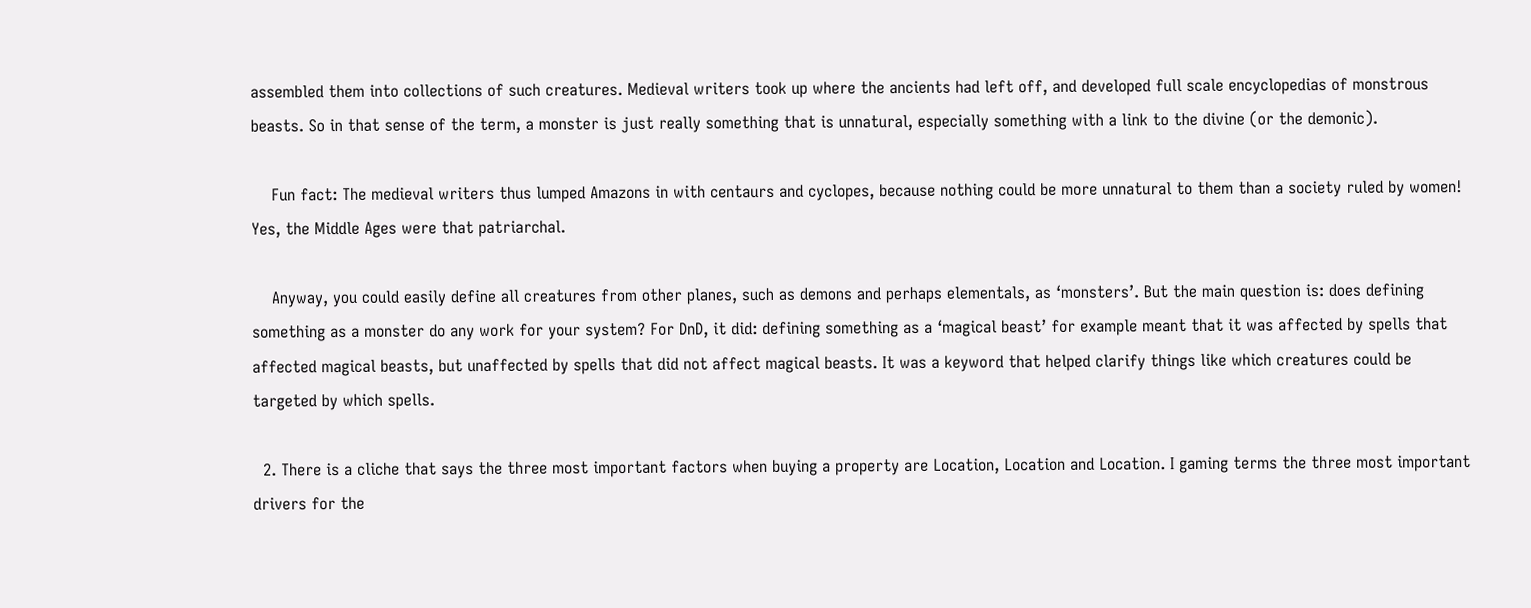assembled them into collections of such creatures. Medieval writers took up where the ancients had left off, and developed full scale encyclopedias of monstrous beasts. So in that sense of the term, a monster is just really something that is unnatural, especially something with a link to the divine (or the demonic).

    Fun fact: The medieval writers thus lumped Amazons in with centaurs and cyclopes, because nothing could be more unnatural to them than a society ruled by women! Yes, the Middle Ages were that patriarchal.

    Anyway, you could easily define all creatures from other planes, such as demons and perhaps elementals, as ‘monsters’. But the main question is: does defining something as a monster do any work for your system? For DnD, it did: defining something as a ‘magical beast’ for example meant that it was affected by spells that affected magical beasts, but unaffected by spells that did not affect magical beasts. It was a keyword that helped clarify things like which creatures could be targeted by which spells.

  2. There is a cliche that says the three most important factors when buying a property are Location, Location and Location. I gaming terms the three most important drivers for the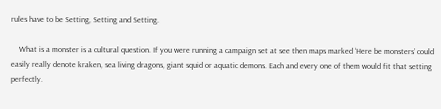rules have to be Setting, Setting and Setting.

    What is a monster is a cultural question. If you were running a campaign set at see then maps marked ‘Here be monsters’ could easily really denote kraken, sea living dragons, giant squid or aquatic demons. Each and every one of them would fit that setting perfectly.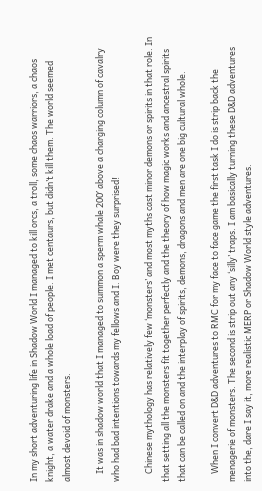In my short adventuring life in Shadow World I managed to kill orcs, a troll, some chaos warriors, a chaos knight, a water drake and a whole load of people. I met centaurs, but didn’t kill them. The world seemed almost devoid of monsters.

    It was in shadow world that I managed to summon a sperm whale 200′ above a charging column of cavalry who had bad intentions towards my fellows and I. Boy were they surprised!

    Chinese mythology has relatively few ‘monsters’ and most myths cast minor demons or spirits in that role. In that setting all the monsters fit together perfectly and the theory of how magic works and ancestral spirits that can be called on and the interplay of spirits, demons, dragons and men are one big cultural whole.

    When I convert D&D adventures to RMC for my face to face game the first task I do is strip back the menagerie of monsters. The second is strip out any ‘silly’ traps. I am basically turning these D&D adventures into the, dare I say it, more realistic MERP or Shadow World style adventures.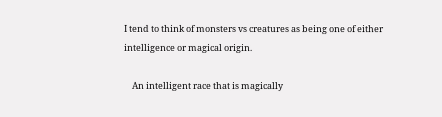I tend to think of monsters vs creatures as being one of either intelligence or magical origin.

    An intelligent race that is magically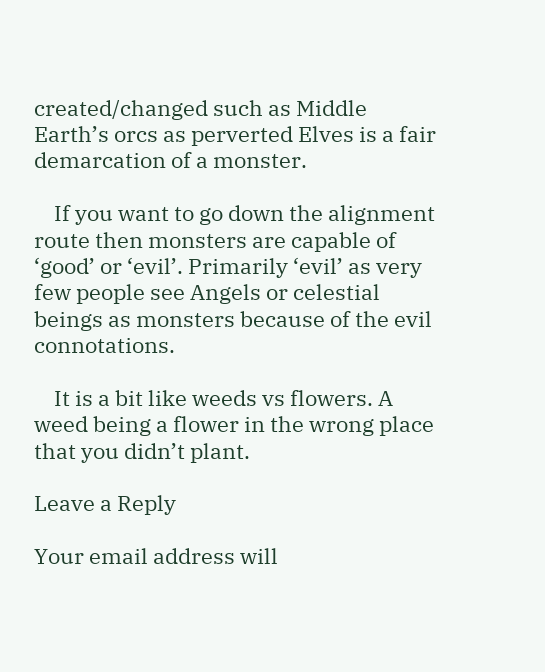created/changed such as Middle Earth’s orcs as perverted Elves is a fair demarcation of a monster.

    If you want to go down the alignment route then monsters are capable of ‘good’ or ‘evil’. Primarily ‘evil’ as very few people see Angels or celestial beings as monsters because of the evil connotations.

    It is a bit like weeds vs flowers. A weed being a flower in the wrong place that you didn’t plant.

Leave a Reply

Your email address will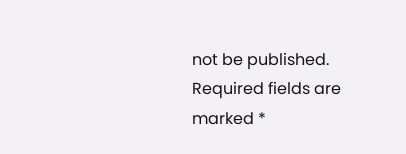not be published. Required fields are marked *